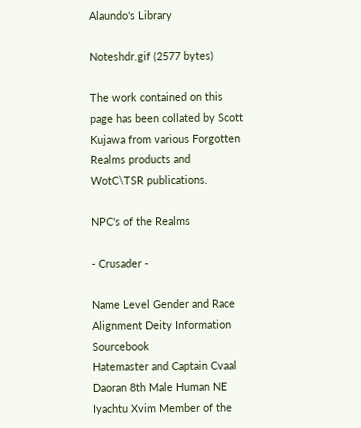Alaundo's Library

Noteshdr.gif (2577 bytes)

The work contained on this page has been collated by Scott Kujawa from various Forgotten Realms products and WotC\TSR publications.

NPC's of the Realms

- Crusader -

Name Level Gender and Race Alignment Deity Information Sourcebook
Hatemaster and Captain Cvaal Daoran 8th Male Human NE Iyachtu Xvim Member of the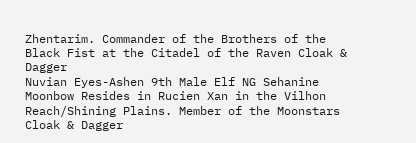Zhentarim. Commander of the Brothers of the Black Fist at the Citadel of the Raven Cloak & Dagger
Nuvian Eyes-Ashen 9th Male Elf NG Sehanine Moonbow Resides in Rucien Xan in the Vilhon Reach/Shining Plains. Member of the Moonstars Cloak & Dagger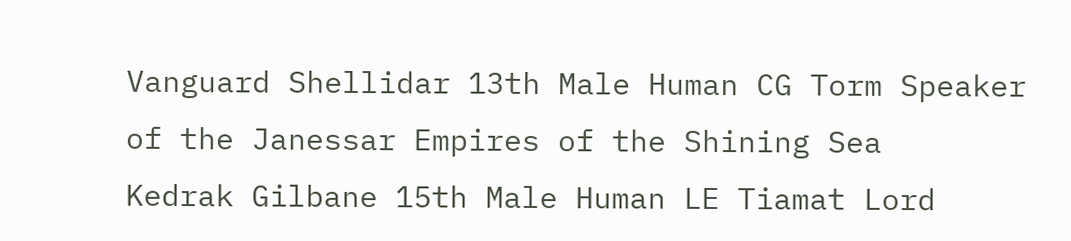Vanguard Shellidar 13th Male Human CG Torm Speaker of the Janessar Empires of the Shining Sea
Kedrak Gilbane 15th Male Human LE Tiamat Lord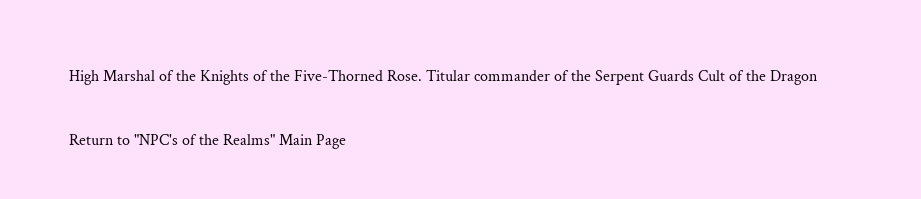High Marshal of the Knights of the Five-Thorned Rose. Titular commander of the Serpent Guards Cult of the Dragon

Return to "NPC's of the Realms" Main Page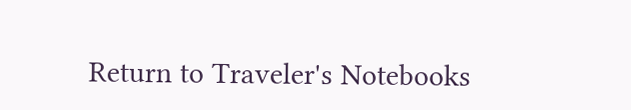Return to Traveler's Notebooks